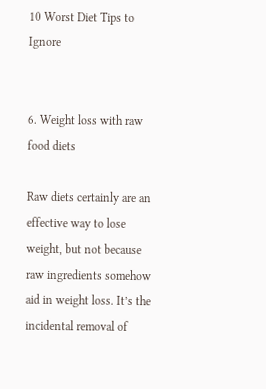10 Worst Diet Tips to Ignore


6. Weight loss with raw food diets

Raw diets certainly are an effective way to lose weight, but not because raw ingredients somehow aid in weight loss. It’s the incidental removal of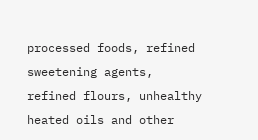processed foods, refined sweetening agents, refined flours, unhealthy heated oils and other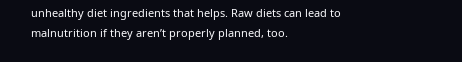unhealthy diet ingredients that helps. Raw diets can lead to malnutrition if they aren’t properly planned, too.